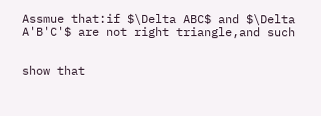Assmue that:if $\Delta ABC$ and $\Delta A'B'C'$ are not right triangle,and such


show that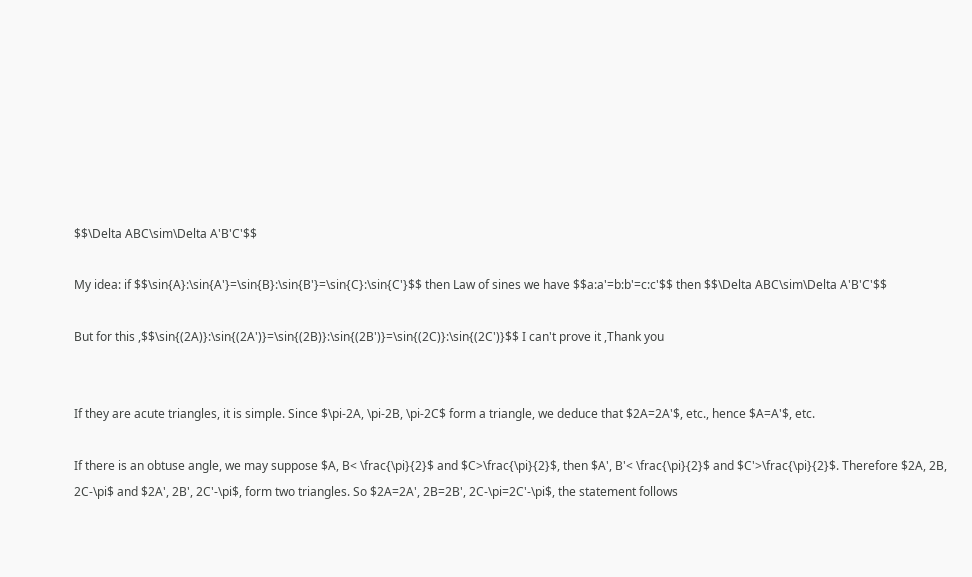$$\Delta ABC\sim\Delta A'B'C'$$

My idea: if $$\sin{A}:\sin{A'}=\sin{B}:\sin{B'}=\sin{C}:\sin{C'}$$ then Law of sines we have $$a:a'=b:b'=c:c'$$ then $$\Delta ABC\sim\Delta A'B'C'$$

But for this ,$$\sin{(2A)}:\sin{(2A')}=\sin{(2B)}:\sin{(2B')}=\sin{(2C)}:\sin{(2C')}$$ I can't prove it ,Thank you


If they are acute triangles, it is simple. Since $\pi-2A, \pi-2B, \pi-2C$ form a triangle, we deduce that $2A=2A'$, etc., hence $A=A'$, etc.

If there is an obtuse angle, we may suppose $A, B< \frac{\pi}{2}$ and $C>\frac{\pi}{2}$, then $A', B'< \frac{\pi}{2}$ and $C'>\frac{\pi}{2}$. Therefore $2A, 2B, 2C-\pi$ and $2A', 2B', 2C'-\pi$, form two triangles. So $2A=2A', 2B=2B', 2C-\pi=2C'-\pi$, the statement follows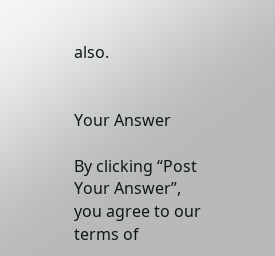also.


Your Answer

By clicking “Post Your Answer”, you agree to our terms of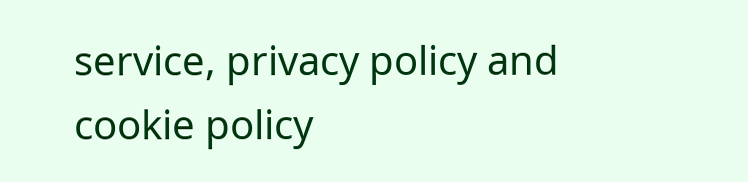service, privacy policy and cookie policy